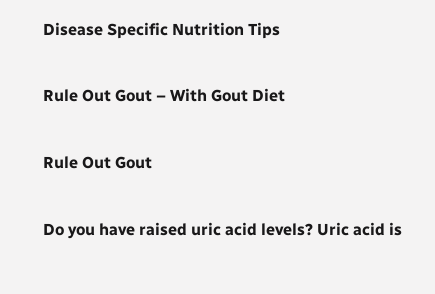Disease Specific Nutrition Tips

Rule Out Gout – With Gout Diet

Rule Out Gout

Do you have raised uric acid levels? Uric acid is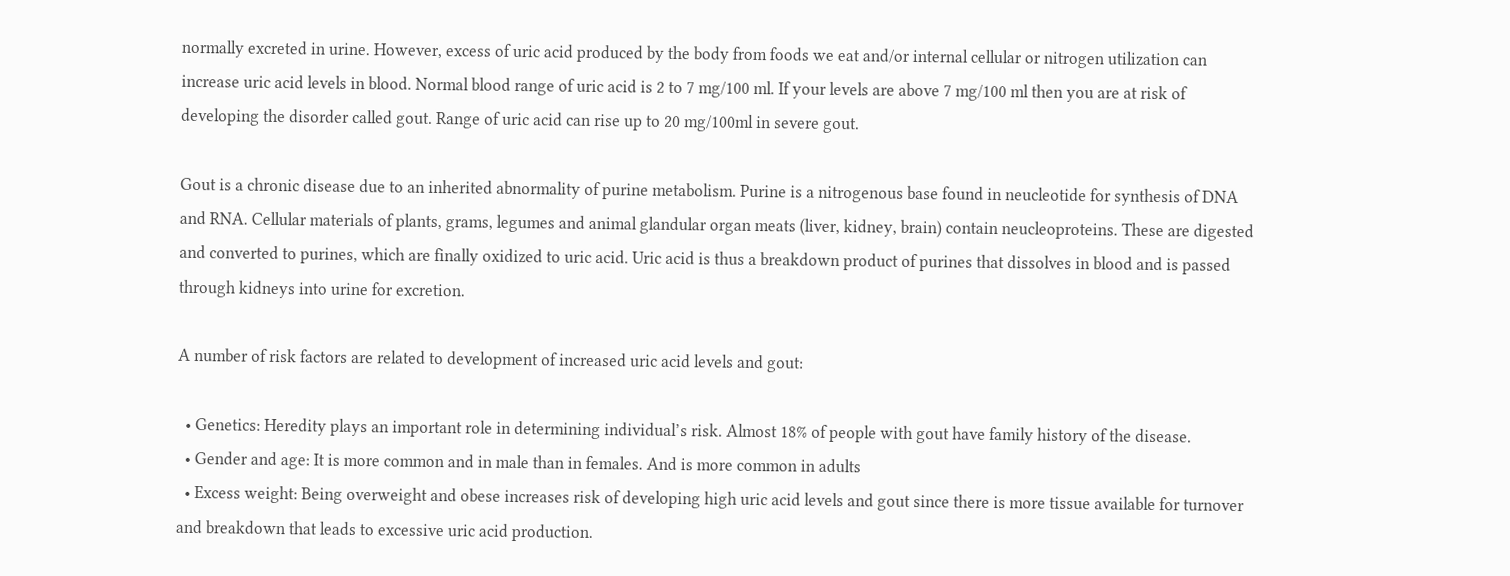normally excreted in urine. However, excess of uric acid produced by the body from foods we eat and/or internal cellular or nitrogen utilization can increase uric acid levels in blood. Normal blood range of uric acid is 2 to 7 mg/100 ml. If your levels are above 7 mg/100 ml then you are at risk of developing the disorder called gout. Range of uric acid can rise up to 20 mg/100ml in severe gout.

Gout is a chronic disease due to an inherited abnormality of purine metabolism. Purine is a nitrogenous base found in neucleotide for synthesis of DNA and RNA. Cellular materials of plants, grams, legumes and animal glandular organ meats (liver, kidney, brain) contain neucleoproteins. These are digested and converted to purines, which are finally oxidized to uric acid. Uric acid is thus a breakdown product of purines that dissolves in blood and is passed through kidneys into urine for excretion.

A number of risk factors are related to development of increased uric acid levels and gout:

  • Genetics: Heredity plays an important role in determining individual’s risk. Almost 18% of people with gout have family history of the disease.
  • Gender and age: It is more common and in male than in females. And is more common in adults
  • Excess weight: Being overweight and obese increases risk of developing high uric acid levels and gout since there is more tissue available for turnover and breakdown that leads to excessive uric acid production.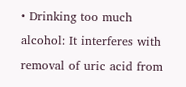• Drinking too much alcohol: It interferes with removal of uric acid from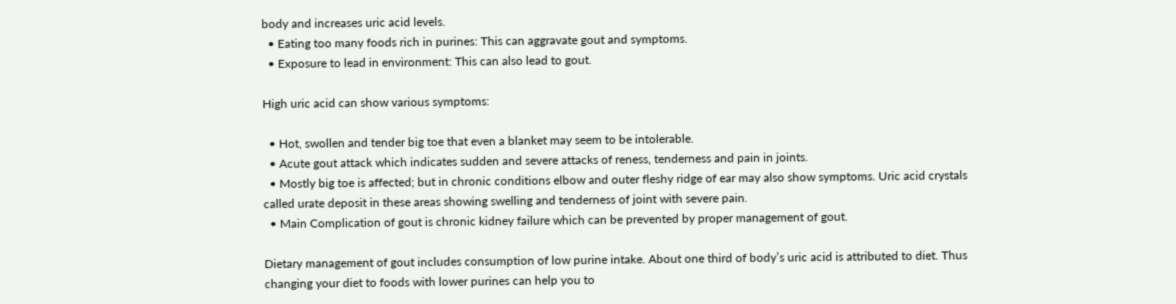body and increases uric acid levels.
  • Eating too many foods rich in purines: This can aggravate gout and symptoms.
  • Exposure to lead in environment: This can also lead to gout.

High uric acid can show various symptoms:

  • Hot, swollen and tender big toe that even a blanket may seem to be intolerable.
  • Acute gout attack which indicates sudden and severe attacks of reness, tenderness and pain in joints.
  • Mostly big toe is affected; but in chronic conditions elbow and outer fleshy ridge of ear may also show symptoms. Uric acid crystals called urate deposit in these areas showing swelling and tenderness of joint with severe pain.
  • Main Complication of gout is chronic kidney failure which can be prevented by proper management of gout.

Dietary management of gout includes consumption of low purine intake. About one third of body’s uric acid is attributed to diet. Thus changing your diet to foods with lower purines can help you to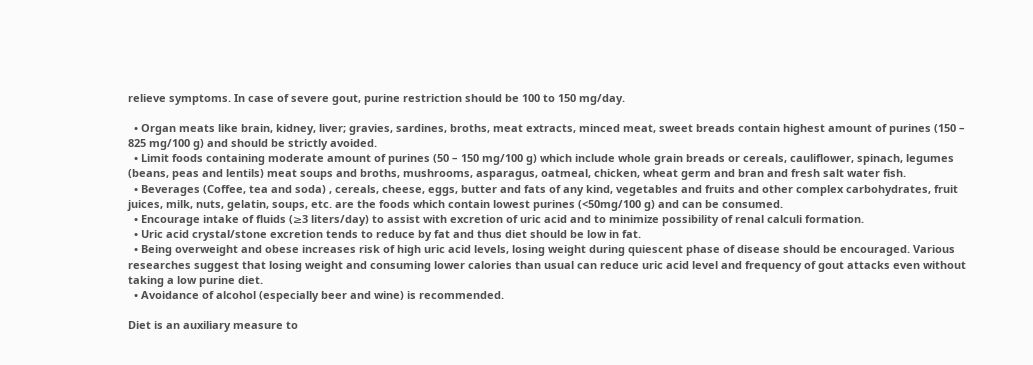relieve symptoms. In case of severe gout, purine restriction should be 100 to 150 mg/day.

  • Organ meats like brain, kidney, liver; gravies, sardines, broths, meat extracts, minced meat, sweet breads contain highest amount of purines (150 – 825 mg/100 g) and should be strictly avoided.
  • Limit foods containing moderate amount of purines (50 – 150 mg/100 g) which include whole grain breads or cereals, cauliflower, spinach, legumes (beans, peas and lentils) meat soups and broths, mushrooms, asparagus, oatmeal, chicken, wheat germ and bran and fresh salt water fish.
  • Beverages (Coffee, tea and soda) , cereals, cheese, eggs, butter and fats of any kind, vegetables and fruits and other complex carbohydrates, fruit juices, milk, nuts, gelatin, soups, etc. are the foods which contain lowest purines (<50mg/100 g) and can be consumed.
  • Encourage intake of fluids (≥3 liters/day) to assist with excretion of uric acid and to minimize possibility of renal calculi formation.
  • Uric acid crystal/stone excretion tends to reduce by fat and thus diet should be low in fat.
  • Being overweight and obese increases risk of high uric acid levels, losing weight during quiescent phase of disease should be encouraged. Various researches suggest that losing weight and consuming lower calories than usual can reduce uric acid level and frequency of gout attacks even without taking a low purine diet.
  • Avoidance of alcohol (especially beer and wine) is recommended.

Diet is an auxiliary measure to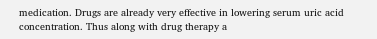medication. Drugs are already very effective in lowering serum uric acid concentration. Thus along with drug therapy a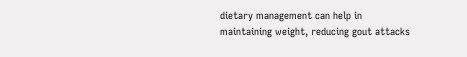dietary management can help in maintaining weight, reducing gout attacks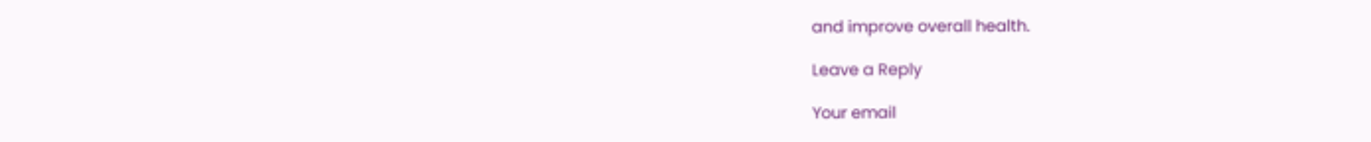and improve overall health.

Leave a Reply

Your email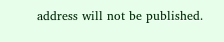address will not be published.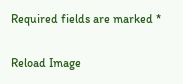Required fields are marked *

Reload Image